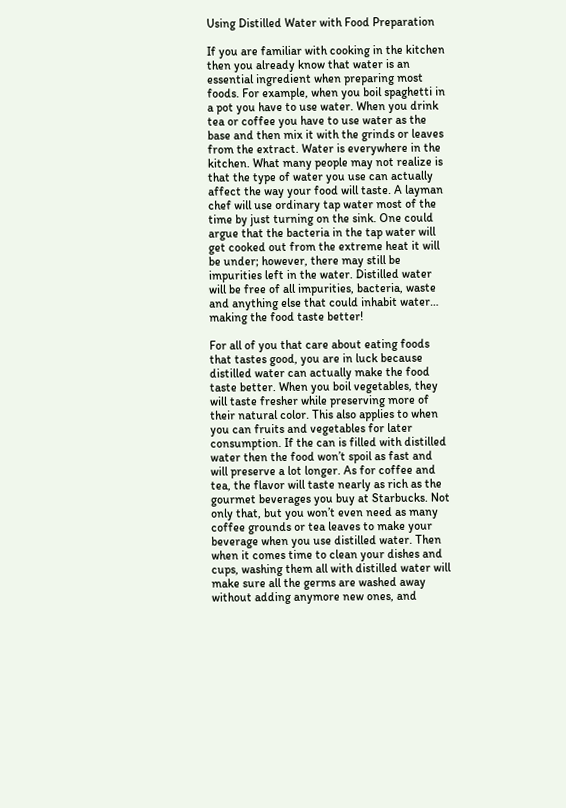Using Distilled Water with Food Preparation

If you are familiar with cooking in the kitchen then you already know that water is an essential ingredient when preparing most foods. For example, when you boil spaghetti in a pot you have to use water. When you drink tea or coffee you have to use water as the base and then mix it with the grinds or leaves from the extract. Water is everywhere in the kitchen. What many people may not realize is that the type of water you use can actually affect the way your food will taste. A layman chef will use ordinary tap water most of the time by just turning on the sink. One could argue that the bacteria in the tap water will get cooked out from the extreme heat it will be under; however, there may still be impurities left in the water. Distilled water will be free of all impurities, bacteria, waste and anything else that could inhabit water… making the food taste better!

For all of you that care about eating foods that tastes good, you are in luck because distilled water can actually make the food taste better. When you boil vegetables, they will taste fresher while preserving more of their natural color. This also applies to when you can fruits and vegetables for later consumption. If the can is filled with distilled water then the food won’t spoil as fast and will preserve a lot longer. As for coffee and tea, the flavor will taste nearly as rich as the gourmet beverages you buy at Starbucks. Not only that, but you won’t even need as many coffee grounds or tea leaves to make your beverage when you use distilled water. Then when it comes time to clean your dishes and cups, washing them all with distilled water will make sure all the germs are washed away without adding anymore new ones, and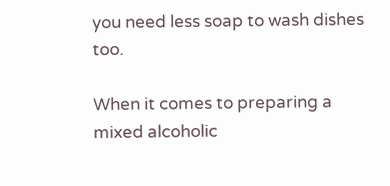you need less soap to wash dishes too.

When it comes to preparing a mixed alcoholic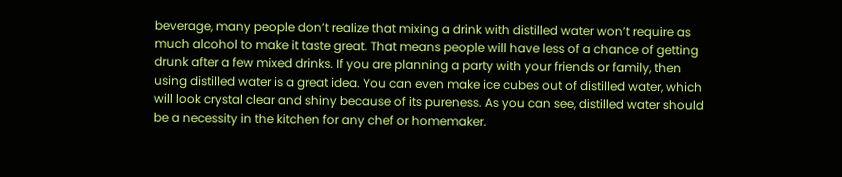beverage, many people don’t realize that mixing a drink with distilled water won’t require as much alcohol to make it taste great. That means people will have less of a chance of getting drunk after a few mixed drinks. If you are planning a party with your friends or family, then using distilled water is a great idea. You can even make ice cubes out of distilled water, which will look crystal clear and shiny because of its pureness. As you can see, distilled water should be a necessity in the kitchen for any chef or homemaker.